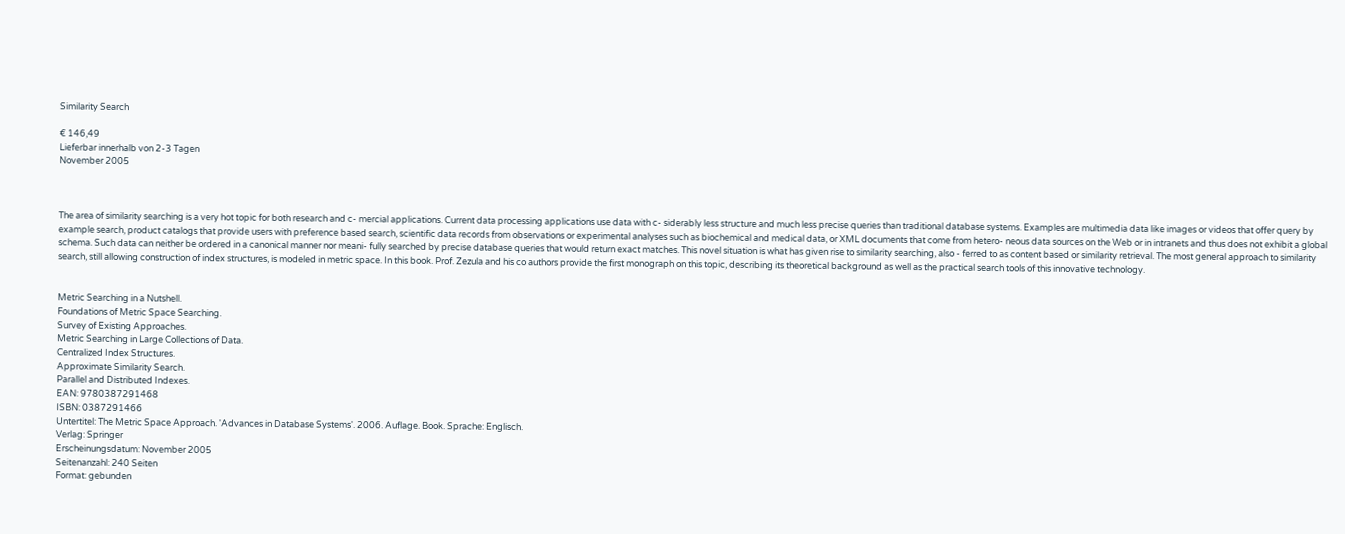Similarity Search

€ 146,49
Lieferbar innerhalb von 2-3 Tagen
November 2005



The area of similarity searching is a very hot topic for both research and c- mercial applications. Current data processing applications use data with c- siderably less structure and much less precise queries than traditional database systems. Examples are multimedia data like images or videos that offer query by example search, product catalogs that provide users with preference based search, scientific data records from observations or experimental analyses such as biochemical and medical data, or XML documents that come from hetero- neous data sources on the Web or in intranets and thus does not exhibit a global schema. Such data can neither be ordered in a canonical manner nor meani- fully searched by precise database queries that would return exact matches. This novel situation is what has given rise to similarity searching, also - ferred to as content based or similarity retrieval. The most general approach to similarity search, still allowing construction of index structures, is modeled in metric space. In this book. Prof. Zezula and his co authors provide the first monograph on this topic, describing its theoretical background as well as the practical search tools of this innovative technology.


Metric Searching in a Nutshell.
Foundations of Metric Space Searching.
Survey of Existing Approaches.
Metric Searching in Large Collections of Data.
Centralized Index Structures.
Approximate Similarity Search.
Parallel and Distributed Indexes.
EAN: 9780387291468
ISBN: 0387291466
Untertitel: The Metric Space Approach. 'Advances in Database Systems'. 2006. Auflage. Book. Sprache: Englisch.
Verlag: Springer
Erscheinungsdatum: November 2005
Seitenanzahl: 240 Seiten
Format: gebunden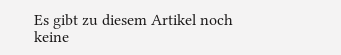Es gibt zu diesem Artikel noch keine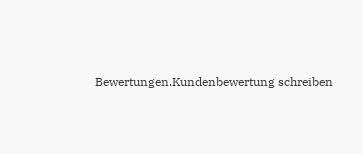Bewertungen.Kundenbewertung schreiben